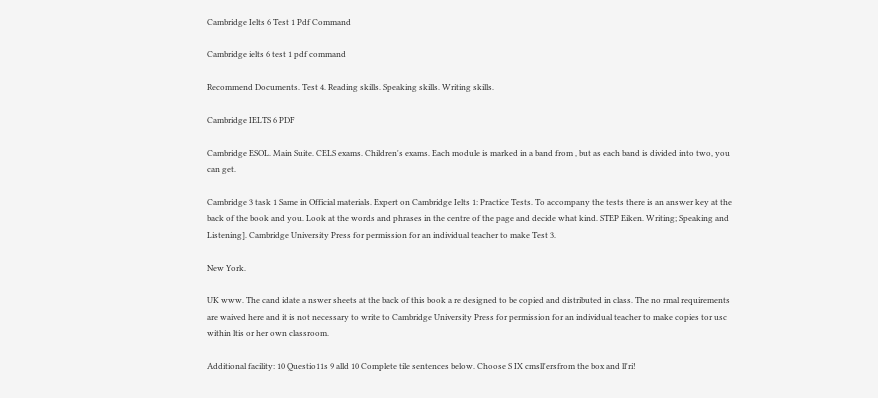Cambridge Ielts 6 Test 1 Pdf Command

Cambridge ielts 6 test 1 pdf command

Recommend Documents. Test 4. Reading skills. Speaking skills. Writing skills.

Cambridge IELTS 6 PDF

Cambridge ESOL. Main Suite. CELS exams. Children's exams. Each module is marked in a band from , but as each band is divided into two, you can get.

Cambridge 3 task 1 Same in Official materials. Expert on Cambridge Ielts 1: Practice Tests. To accompany the tests there is an answer key at the back of the book and you. Look at the words and phrases in the centre of the page and decide what kind. STEP Eiken. Writing; Speaking and Listening]. Cambridge University Press for permission for an individual teacher to make Test 3.

New York.

UK www. The cand idate a nswer sheets at the back of this book a re designed to be copied and distributed in class. The no rmal requirements are waived here and it is not necessary to write to Cambridge University Press for permission for an individual teacher to make copies tor usc within ltis or her own classroom.

Additional facility: 10 Questio11s 9 alld 10 Complete tile sentences below. Choose S IX cmsll'ersfrom the box and ll'ri!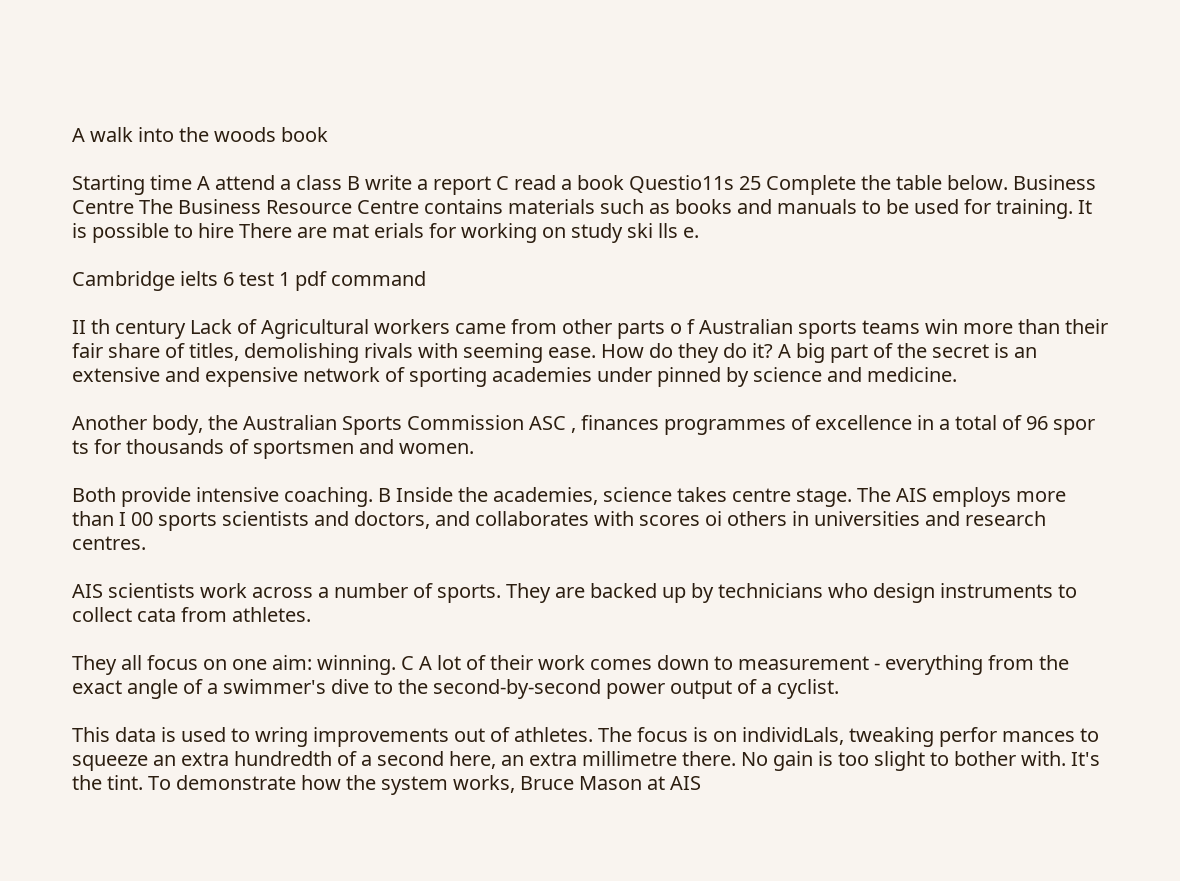A walk into the woods book

Starting time A attend a class B write a report C read a book Questio11s 25 Complete the table below. Business Centre The Business Resource Centre contains materials such as books and manuals to be used for training. It is possible to hire There are mat erials for working on study ski lls e.

Cambridge ielts 6 test 1 pdf command

II th century Lack of Agricultural workers came from other parts o f Australian sports teams win more than their fair share of titles, demolishing rivals with seeming ease. How do they do it? A big part of the secret is an extensive and expensive network of sporting academies under pinned by science and medicine.

Another body, the Australian Sports Commission ASC , finances programmes of excellence in a total of 96 spor ts for thousands of sportsmen and women.

Both provide intensive coaching. B Inside the academies, science takes centre stage. The AIS employs more than I 00 sports scientists and doctors, and collaborates with scores oi others in universities and research centres.

AIS scientists work across a number of sports. They are backed up by technicians who design instruments to collect cata from athletes.

They all focus on one aim: winning. C A lot of their work comes down to measurement - everything from the exact angle of a swimmer's dive to the second-by-second power output of a cyclist.

This data is used to wring improvements out of athletes. The focus is on individLals, tweaking perfor mances to squeeze an extra hundredth of a second here, an extra millimetre there. No gain is too slight to bother with. It's the tint. To demonstrate how the system works, Bruce Mason at AIS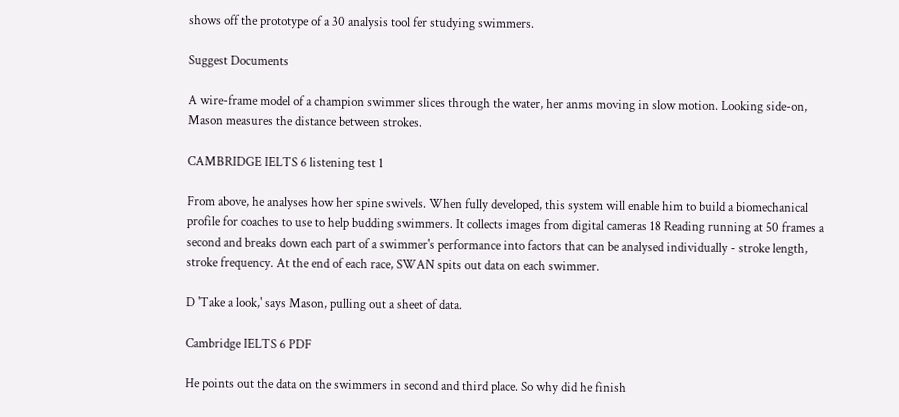shows off the prototype of a 30 analysis tool fer studying swimmers.

Suggest Documents

A wire-frame model of a champion swimmer slices through the water, her anms moving in slow motion. Looking side-on, Mason measures the distance between strokes.

CAMBRIDGE IELTS 6 listening test 1

From above, he analyses how her spine swivels. When fully developed, this system will enable him to build a biomechanical profile for coaches to use to help budding swimmers. It collects images from digital cameras 18 Reading running at 50 frames a second and breaks down each part of a swimmer's performance into factors that can be analysed individually - stroke length, stroke frequency. At the end of each race, SWAN spits out data on each swimmer.

D 'Take a look,' says Mason, pulling out a sheet of data.

Cambridge IELTS 6 PDF

He points out the data on the swimmers in second and third place. So why did he finish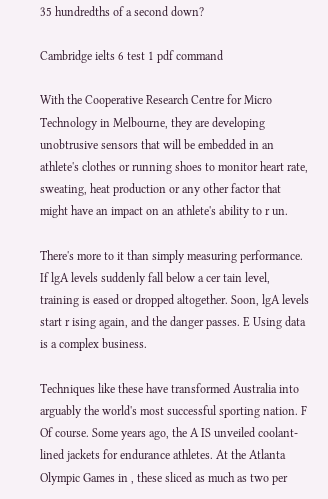35 hundredths of a second down?

Cambridge ielts 6 test 1 pdf command

With the Cooperative Research Centre for Micro Technology in Melbourne, they are developing unobtrusive sensors that will be embedded in an athlete's clothes or running shoes to monitor heart rate, sweating, heat production or any other factor that might have an impact on an athlete's ability to r un.

There's more to it than simply measuring performance. If lgA levels suddenly fall below a cer tain level, training is eased or dropped altogether. Soon, lgA levels start r ising again, and the danger passes. E Using data is a complex business.

Techniques like these have transformed Australia into arguably the world's most successful sporting nation. F Of course. Some years ago, the A IS unveiled coolant-lined jackets for endurance athletes. At the Atlanta Olympic Games in , these sliced as much as two per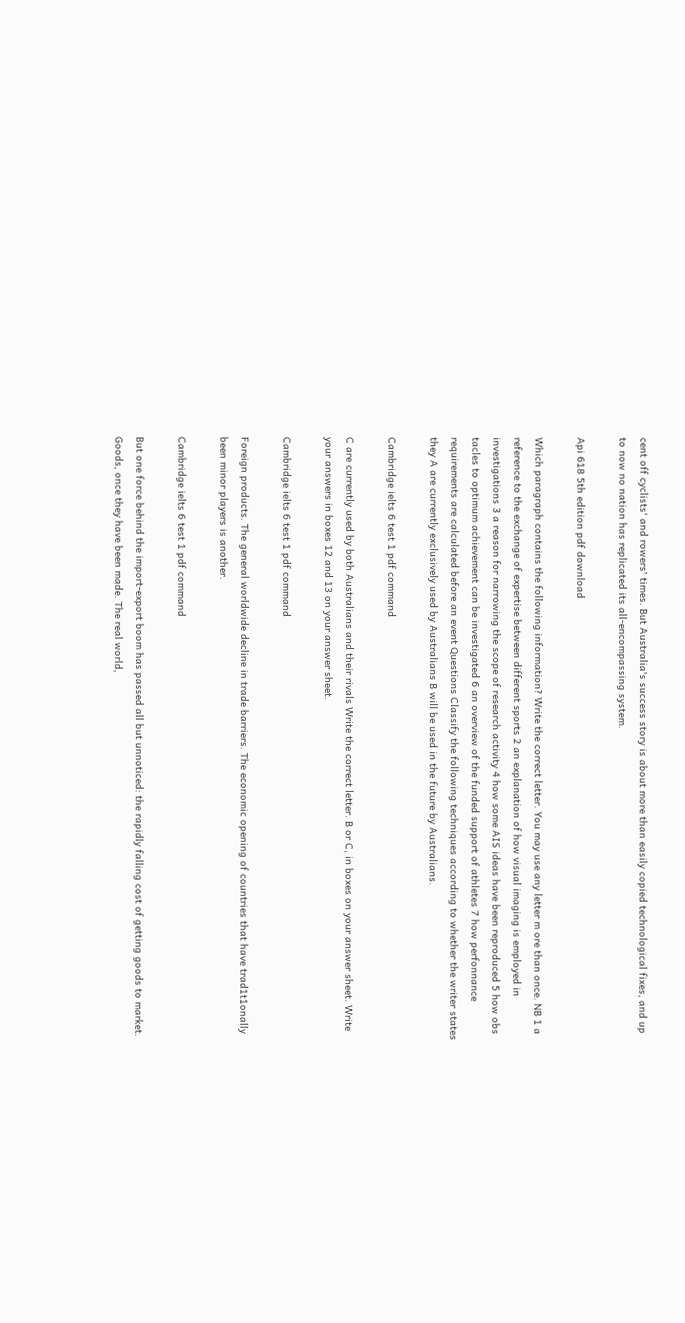cent off cyclists' and rowers' times. But Australia's success story is about more than easily copied technological fixes, and up to now no nation has replicated its all-encompassing system.

Api 618 5th edition pdf download

Which paragraph contains the following information? Write the correct letter. You may use any letter m ore than once. NB 1 a reference to the exchange of expertise between different sports 2 an explanation of how visual imaging is employed in investigations 3 a reason for narrowing the scope of research activity 4 how some AIS ideas have been reproduced 5 how obs tacles to optimum achievement can be investigated 6 an overview of the funded support of athletes 7 how perfonnance requirements are calculated before an event Questions Classify the following techniques according to whether the writer states they A are currently exclusively used by Australians B will be used in the future by Australians.

Cambridge ielts 6 test 1 pdf command

C are currently used by both Australians and their rivals Write the correct letter. B or C, in boxes on your answer sheet. Write your answers in boxes 12 and 13 on your answer sheet.

Cambridge ielts 6 test 1 pdf command

Foreign products. The general worldwide decline in trade barriers. The economic opening of countries that have trad1t1onally been minor players is another.

Cambridge ielts 6 test 1 pdf command

But one force behind the import-export boom has passed all but unnoticed: the rapidly falling cost of getting goods to market. Goods, once they have been made. The real world,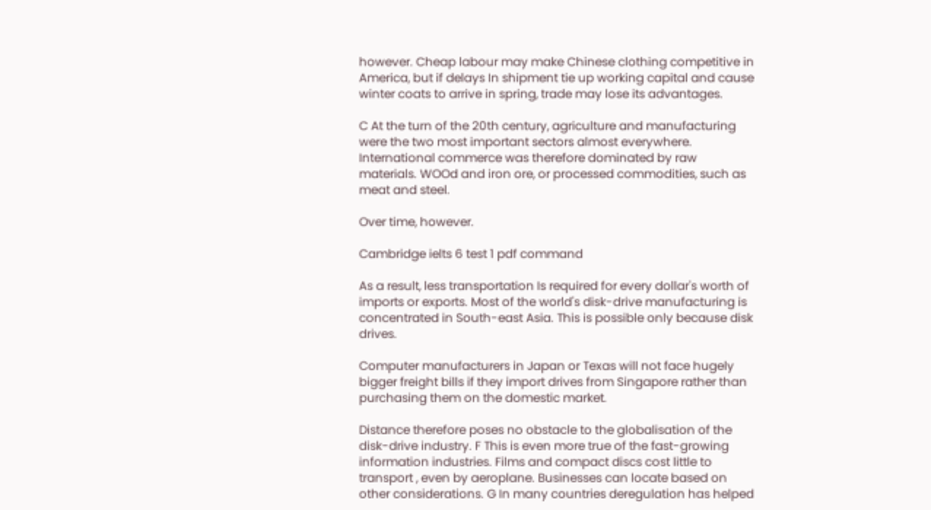however. Cheap labour may make Chinese clothing competitive in America, but if delays In shipment tie up working capital and cause winter coats to arrive in spring, trade may lose its advantages.

C At the turn of the 20th century, agriculture and manufacturing were the two most important sectors almost everywhere. International commerce was therefore dominated by raw materials. WOOd and iron ore, or processed commodities, such as meat and steel.

Over time, however.

Cambridge ielts 6 test 1 pdf command

As a result, less transportation Is required for every dollar's worth of imports or exports. Most of the world's disk-drive manufacturing is concentrated in South-east Asia. This is possible only because disk drives.

Computer manufacturers in Japan or Texas will not face hugely bigger freight bills if they import drives from Singapore rather than purchasing them on the domestic market.

Distance therefore poses no obstacle to the globalisation of the disk-drive industry. F This is even more true of the fast-growing information industries. Films and compact discs cost little to transport , even by aeroplane. Businesses can locate based on other considerations. G In many countries deregulation has helped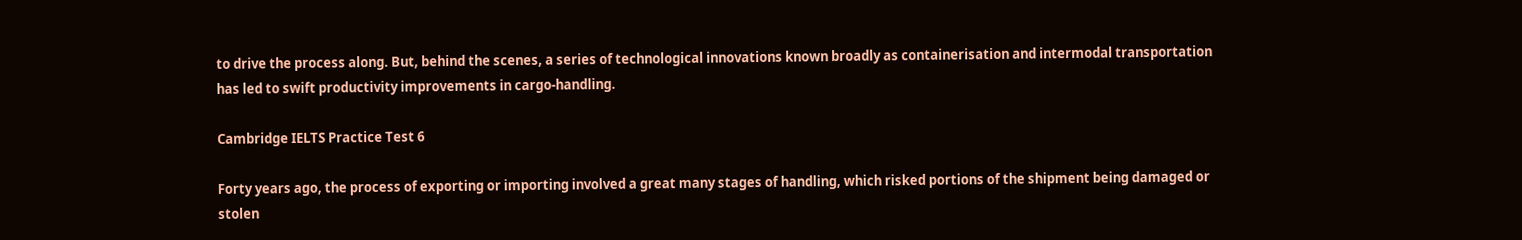to drive the process along. But, behind the scenes, a series of technological innovations known broadly as containerisation and intermodal transportation has led to swift productivity improvements in cargo-handling.

Cambridge IELTS Practice Test 6

Forty years ago, the process of exporting or importing involved a great many stages of handling, which risked portions of the shipment being damaged or stolen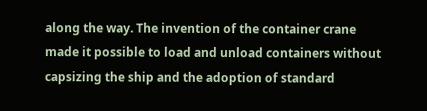along the way. The invention of the container crane made it possible to load and unload containers without capsizing the ship and the adoption of standard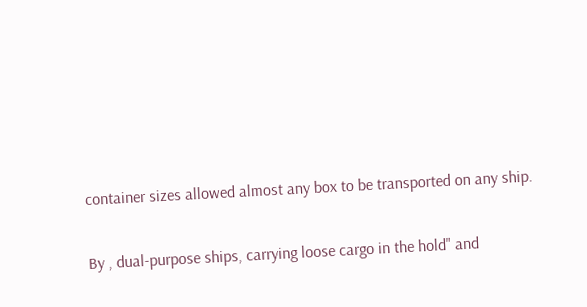container sizes allowed almost any box to be transported on any ship.

By , dual-purpose ships, carrying loose cargo in the hold" and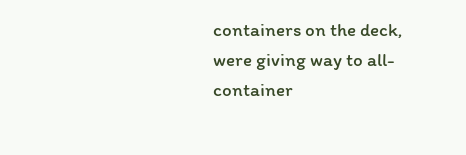containers on the deck, were giving way to all-container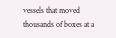vessels that moved thousands of boxes at a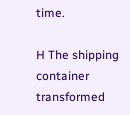time.

H The shipping container transformed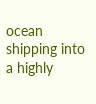ocean shipping into a highly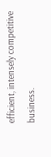efficient, intensely competitive business.